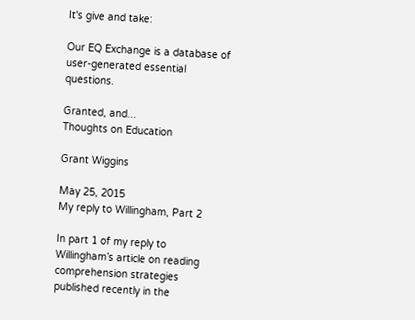It's give and take:

Our EQ Exchange is a database of user-generated essential questions.

Granted, and...
Thoughts on Education

Grant Wiggins

May 25, 2015
My reply to Willingham, Part 2

In part 1 of my reply to Willingham’s article on reading comprehension strategies published recently in the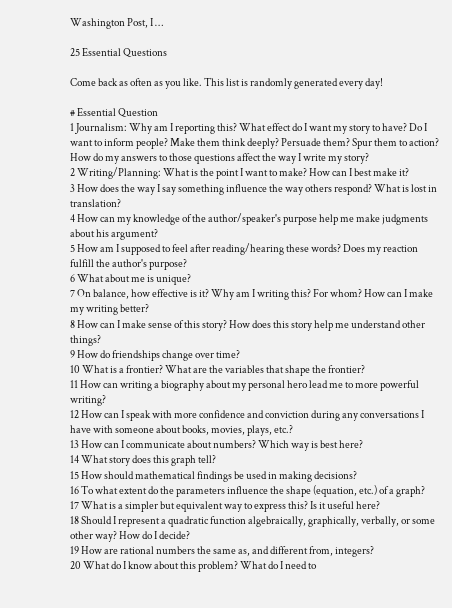Washington Post, I …

25 Essential Questions

Come back as often as you like. This list is randomly generated every day!

# Essential Question
1 Journalism: Why am I reporting this? What effect do I want my story to have? Do I want to inform people? Make them think deeply? Persuade them? Spur them to action? How do my answers to those questions affect the way I write my story?
2 Writing/Planning: What is the point I want to make? How can I best make it?
3 How does the way I say something influence the way others respond? What is lost in translation?
4 How can my knowledge of the author/speaker's purpose help me make judgments about his argument?
5 How am I supposed to feel after reading/hearing these words? Does my reaction fulfill the author's purpose?
6 What about me is unique?
7 On balance, how effective is it? Why am I writing this? For whom? How can I make my writing better?
8 How can I make sense of this story? How does this story help me understand other things?
9 How do friendships change over time?
10 What is a frontier? What are the variables that shape the frontier?
11 How can writing a biography about my personal hero lead me to more powerful writing?
12 How can I speak with more confidence and conviction during any conversations I have with someone about books, movies, plays, etc.?
13 How can I communicate about numbers? Which way is best here?
14 What story does this graph tell?
15 How should mathematical findings be used in making decisions?
16 To what extent do the parameters influence the shape (equation, etc.) of a graph?
17 What is a simpler but equivalent way to express this? Is it useful here?
18 Should I represent a quadratic function algebraically, graphically, verbally, or some other way? How do I decide?
19 How are rational numbers the same as, and different from, integers?
20 What do I know about this problem? What do I need to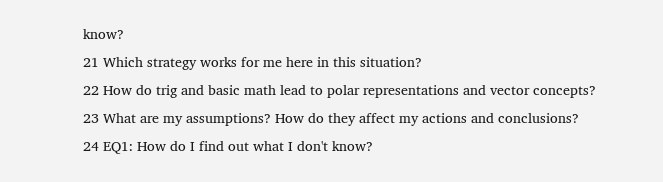know?
21 Which strategy works for me here in this situation?
22 How do trig and basic math lead to polar representations and vector concepts?
23 What are my assumptions? How do they affect my actions and conclusions?
24 EQ1: How do I find out what I don't know?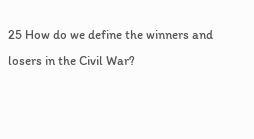25 How do we define the winners and losers in the Civil War?